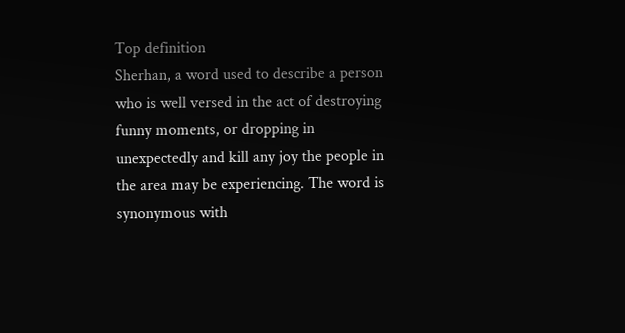Top definition
Sherhan, a word used to describe a person who is well versed in the act of destroying funny moments, or dropping in unexpectedly and kill any joy the people in the area may be experiencing. The word is synonymous with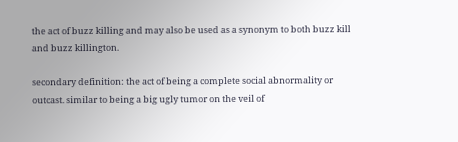the act of buzz killing and may also be used as a synonym to both buzz kill and buzz killington.

secondary definition: the act of being a complete social abnormality or outcast. similar to being a big ugly tumor on the veil of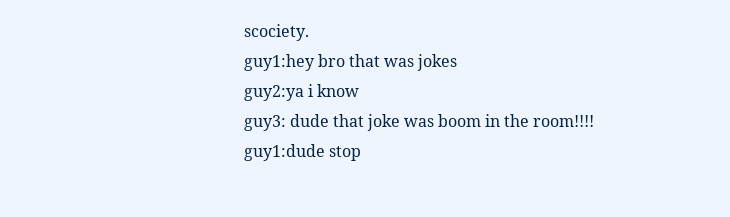scociety.
guy1:hey bro that was jokes
guy2:ya i know
guy3: dude that joke was boom in the room!!!!
guy1:dude stop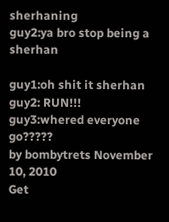sherhaning
guy2:ya bro stop being a sherhan

guy1:oh shit it sherhan
guy2: RUN!!!
guy3:whered everyone go?????
by bombytrets November 10, 2010
Get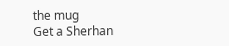the mug
Get a Sherhan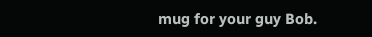mug for your guy Bob.